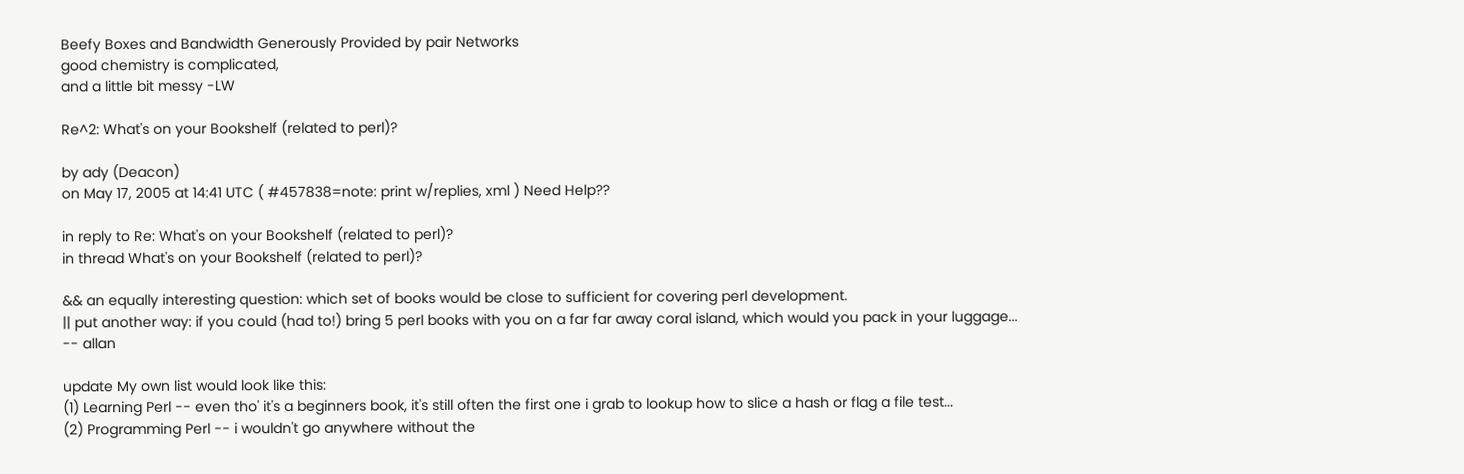Beefy Boxes and Bandwidth Generously Provided by pair Networks
good chemistry is complicated,
and a little bit messy -LW

Re^2: What's on your Bookshelf (related to perl)?

by ady (Deacon)
on May 17, 2005 at 14:41 UTC ( #457838=note: print w/replies, xml ) Need Help??

in reply to Re: What's on your Bookshelf (related to perl)?
in thread What's on your Bookshelf (related to perl)?

&& an equally interesting question: which set of books would be close to sufficient for covering perl development.
|| put another way: if you could (had to!) bring 5 perl books with you on a far far away coral island, which would you pack in your luggage...
-- allan

update My own list would look like this:
(1) Learning Perl -- even tho' it's a beginners book, it's still often the first one i grab to lookup how to slice a hash or flag a file test...
(2) Programming Perl -- i wouldn't go anywhere without the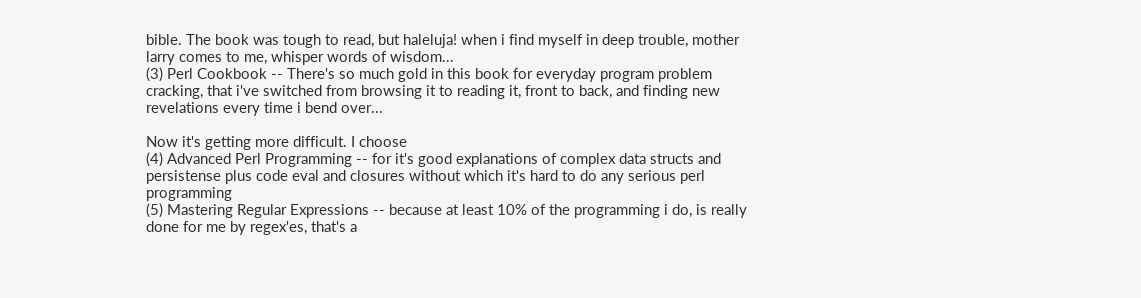bible. The book was tough to read, but haleluja! when i find myself in deep trouble, mother larry comes to me, whisper words of wisdom...
(3) Perl Cookbook -- There's so much gold in this book for everyday program problem cracking, that i've switched from browsing it to reading it, front to back, and finding new revelations every time i bend over...

Now it's getting more difficult. I choose
(4) Advanced Perl Programming -- for it's good explanations of complex data structs and persistense plus code eval and closures without which it's hard to do any serious perl programming
(5) Mastering Regular Expressions -- because at least 10% of the programming i do, is really done for me by regex'es, that's a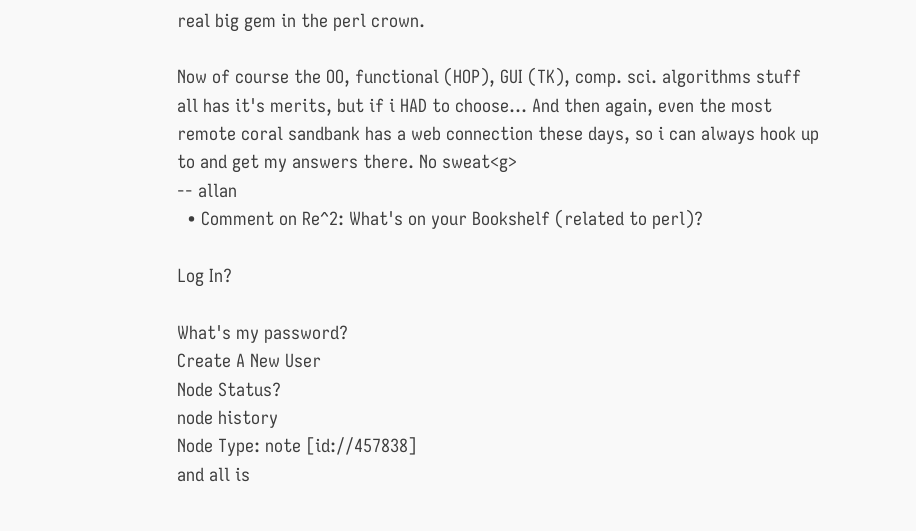real big gem in the perl crown.

Now of course the OO, functional (HOP), GUI (TK), comp. sci. algorithms stuff all has it's merits, but if i HAD to choose... And then again, even the most remote coral sandbank has a web connection these days, so i can always hook up to and get my answers there. No sweat<g>
-- allan
  • Comment on Re^2: What's on your Bookshelf (related to perl)?

Log In?

What's my password?
Create A New User
Node Status?
node history
Node Type: note [id://457838]
and all is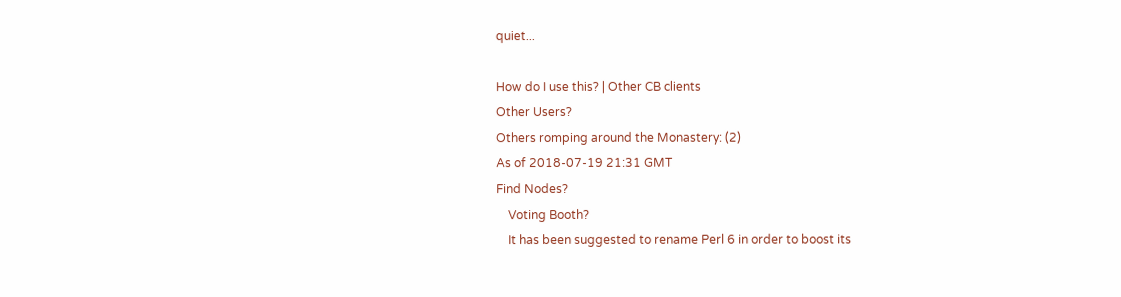quiet...

How do I use this? | Other CB clients
Other Users?
Others romping around the Monastery: (2)
As of 2018-07-19 21:31 GMT
Find Nodes?
    Voting Booth?
    It has been suggested to rename Perl 6 in order to boost its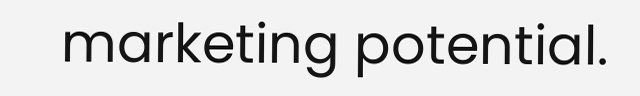marketing potential.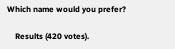Which name would you prefer?

    Results (420 votes).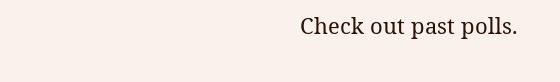Check out past polls.